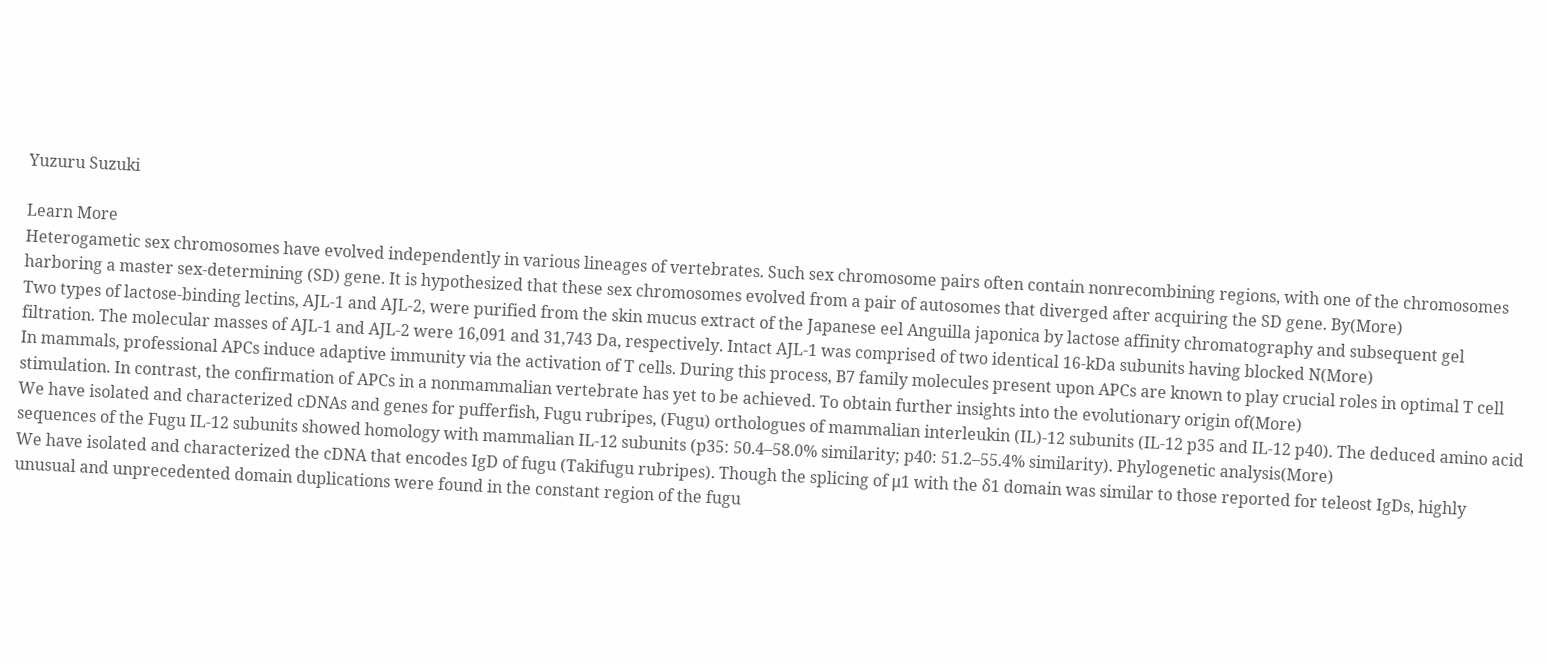Yuzuru Suzuki

Learn More
Heterogametic sex chromosomes have evolved independently in various lineages of vertebrates. Such sex chromosome pairs often contain nonrecombining regions, with one of the chromosomes harboring a master sex-determining (SD) gene. It is hypothesized that these sex chromosomes evolved from a pair of autosomes that diverged after acquiring the SD gene. By(More)
Two types of lactose-binding lectins, AJL-1 and AJL-2, were purified from the skin mucus extract of the Japanese eel Anguilla japonica by lactose affinity chromatography and subsequent gel filtration. The molecular masses of AJL-1 and AJL-2 were 16,091 and 31,743 Da, respectively. Intact AJL-1 was comprised of two identical 16-kDa subunits having blocked N(More)
In mammals, professional APCs induce adaptive immunity via the activation of T cells. During this process, B7 family molecules present upon APCs are known to play crucial roles in optimal T cell stimulation. In contrast, the confirmation of APCs in a nonmammalian vertebrate has yet to be achieved. To obtain further insights into the evolutionary origin of(More)
We have isolated and characterized cDNAs and genes for pufferfish, Fugu rubripes, (Fugu) orthologues of mammalian interleukin (IL)-12 subunits (IL-12 p35 and IL-12 p40). The deduced amino acid sequences of the Fugu IL-12 subunits showed homology with mammalian IL-12 subunits (p35: 50.4–58.0% similarity; p40: 51.2–55.4% similarity). Phylogenetic analysis(More)
We have isolated and characterized the cDNA that encodes IgD of fugu (Takifugu rubripes). Though the splicing of μ1 with the δ1 domain was similar to those reported for teleost IgDs, highly unusual and unprecedented domain duplications were found in the constant region of the fugu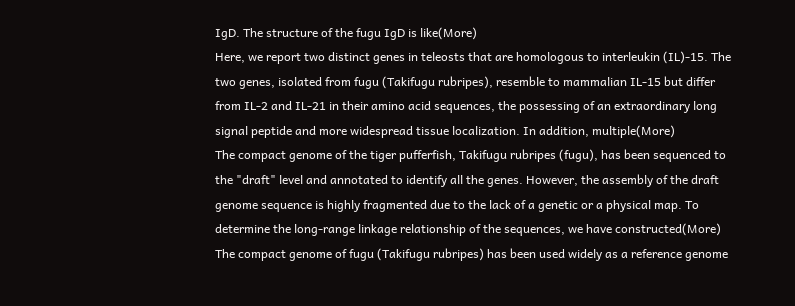IgD. The structure of the fugu IgD is like(More)
Here, we report two distinct genes in teleosts that are homologous to interleukin (IL)-15. The two genes, isolated from fugu (Takifugu rubripes), resemble to mammalian IL-15 but differ from IL-2 and IL-21 in their amino acid sequences, the possessing of an extraordinary long signal peptide and more widespread tissue localization. In addition, multiple(More)
The compact genome of the tiger pufferfish, Takifugu rubripes (fugu), has been sequenced to the "draft" level and annotated to identify all the genes. However, the assembly of the draft genome sequence is highly fragmented due to the lack of a genetic or a physical map. To determine the long-range linkage relationship of the sequences, we have constructed(More)
The compact genome of fugu (Takifugu rubripes) has been used widely as a reference genome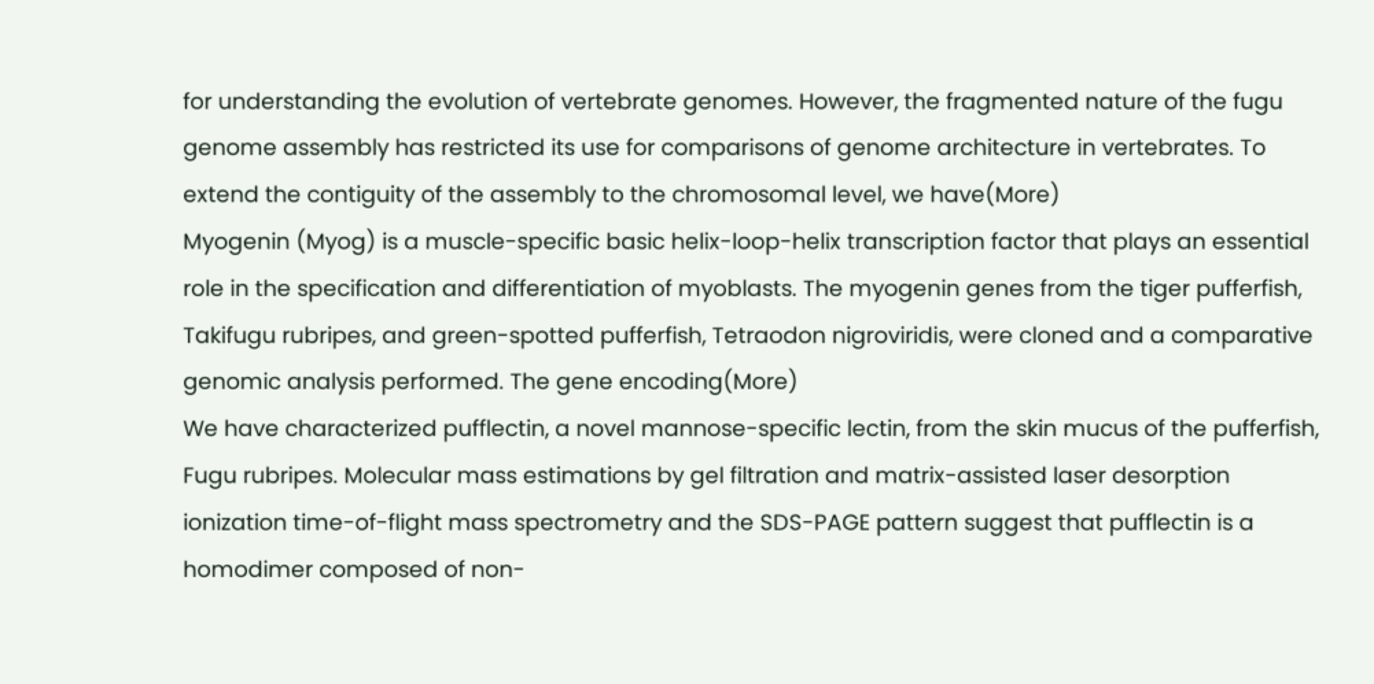for understanding the evolution of vertebrate genomes. However, the fragmented nature of the fugu genome assembly has restricted its use for comparisons of genome architecture in vertebrates. To extend the contiguity of the assembly to the chromosomal level, we have(More)
Myogenin (Myog) is a muscle-specific basic helix-loop-helix transcription factor that plays an essential role in the specification and differentiation of myoblasts. The myogenin genes from the tiger pufferfish, Takifugu rubripes, and green-spotted pufferfish, Tetraodon nigroviridis, were cloned and a comparative genomic analysis performed. The gene encoding(More)
We have characterized pufflectin, a novel mannose-specific lectin, from the skin mucus of the pufferfish, Fugu rubripes. Molecular mass estimations by gel filtration and matrix-assisted laser desorption ionization time-of-flight mass spectrometry and the SDS-PAGE pattern suggest that pufflectin is a homodimer composed of non-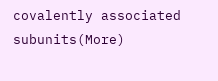covalently associated subunits(More)